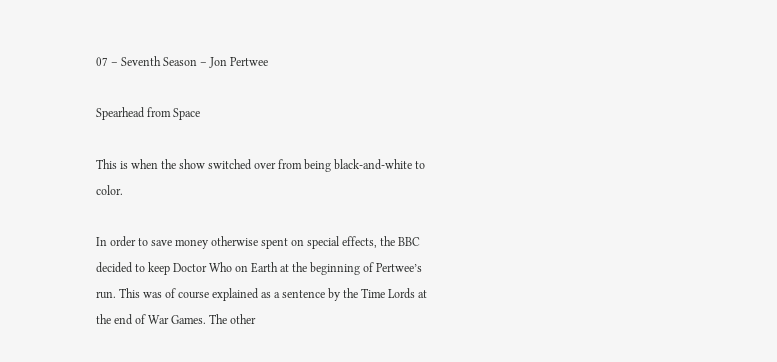07 – Seventh Season – Jon Pertwee

Spearhead from Space

This is when the show switched over from being black-and-white to color.

In order to save money otherwise spent on special effects, the BBC decided to keep Doctor Who on Earth at the beginning of Pertwee’s run. This was of course explained as a sentence by the Time Lords at the end of War Games. The other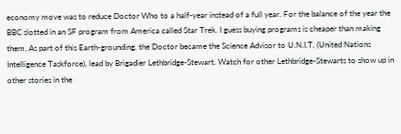economy move was to reduce Doctor Who to a half-year instead of a full year. For the balance of the year the BBC slotted in an SF program from America called Star Trek. I guess buying programs is cheaper than making them. As part of this Earth-grounding, the Doctor became the Science Advisor to U.N.I.T. (United Nations Intelligence Taskforce), lead by Brigadier Lethbridge-Stewart. Watch for other Lethbridge-Stewarts to show up in other stories in the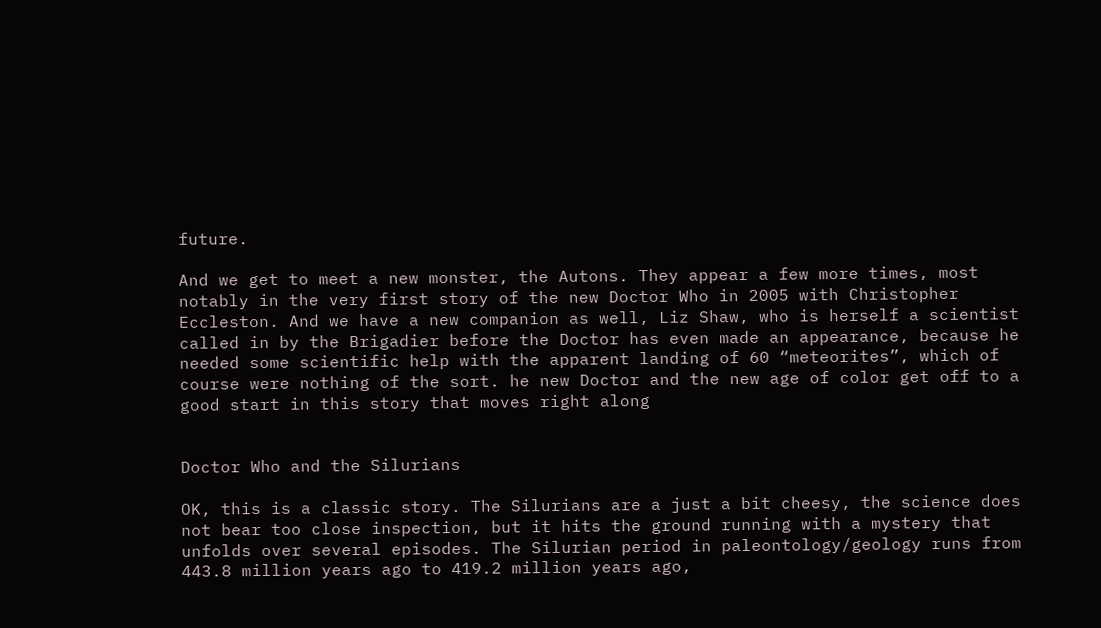future.

And we get to meet a new monster, the Autons. They appear a few more times, most notably in the very first story of the new Doctor Who in 2005 with Christopher Eccleston. And we have a new companion as well, Liz Shaw, who is herself a scientist called in by the Brigadier before the Doctor has even made an appearance, because he needed some scientific help with the apparent landing of 60 “meteorites”, which of course were nothing of the sort. he new Doctor and the new age of color get off to a good start in this story that moves right along


Doctor Who and the Silurians

OK, this is a classic story. The Silurians are a just a bit cheesy, the science does not bear too close inspection, but it hits the ground running with a mystery that unfolds over several episodes. The Silurian period in paleontology/geology runs from 443.8 million years ago to 419.2 million years ago,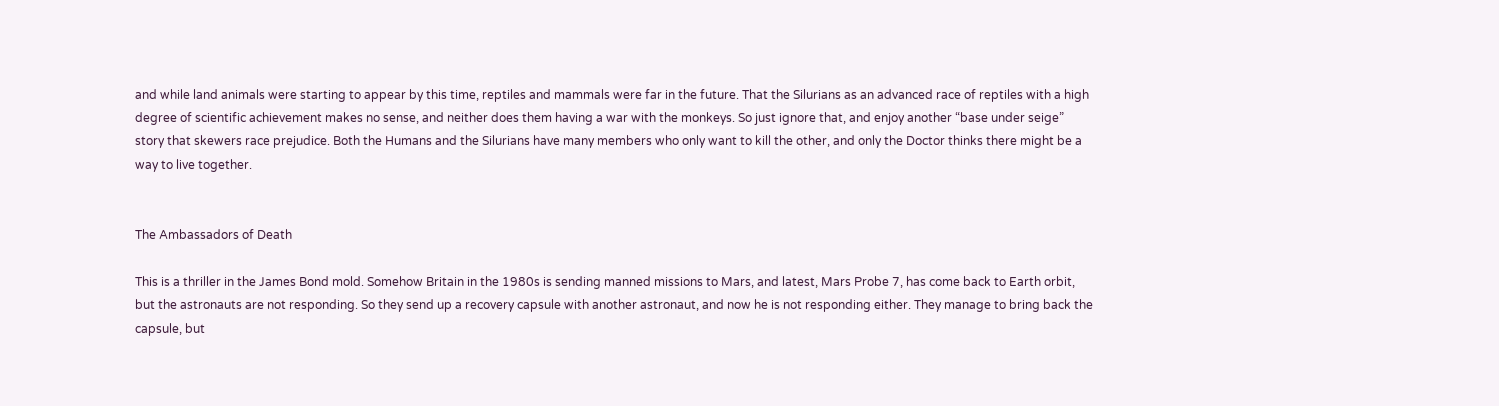and while land animals were starting to appear by this time, reptiles and mammals were far in the future. That the Silurians as an advanced race of reptiles with a high degree of scientific achievement makes no sense, and neither does them having a war with the monkeys. So just ignore that, and enjoy another “base under seige” story that skewers race prejudice. Both the Humans and the Silurians have many members who only want to kill the other, and only the Doctor thinks there might be a way to live together.


The Ambassadors of Death

This is a thriller in the James Bond mold. Somehow Britain in the 1980s is sending manned missions to Mars, and latest, Mars Probe 7, has come back to Earth orbit, but the astronauts are not responding. So they send up a recovery capsule with another astronaut, and now he is not responding either. They manage to bring back the capsule, but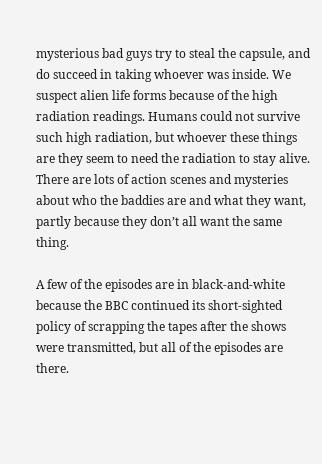mysterious bad guys try to steal the capsule, and do succeed in taking whoever was inside. We suspect alien life forms because of the high radiation readings. Humans could not survive such high radiation, but whoever these things are they seem to need the radiation to stay alive. There are lots of action scenes and mysteries about who the baddies are and what they want, partly because they don’t all want the same thing.

A few of the episodes are in black-and-white because the BBC continued its short-sighted policy of scrapping the tapes after the shows were transmitted, but all of the episodes are there.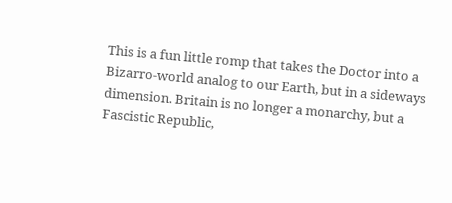This is a fun little romp that takes the Doctor into a Bizarro-world analog to our Earth, but in a sideways dimension. Britain is no longer a monarchy, but a Fascistic Republic,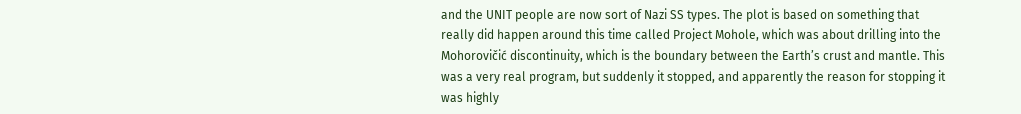and the UNIT people are now sort of Nazi SS types. The plot is based on something that really did happen around this time called Project Mohole, which was about drilling into the Mohorovičić discontinuity, which is the boundary between the Earth’s crust and mantle. This was a very real program, but suddenly it stopped, and apparently the reason for stopping it was highly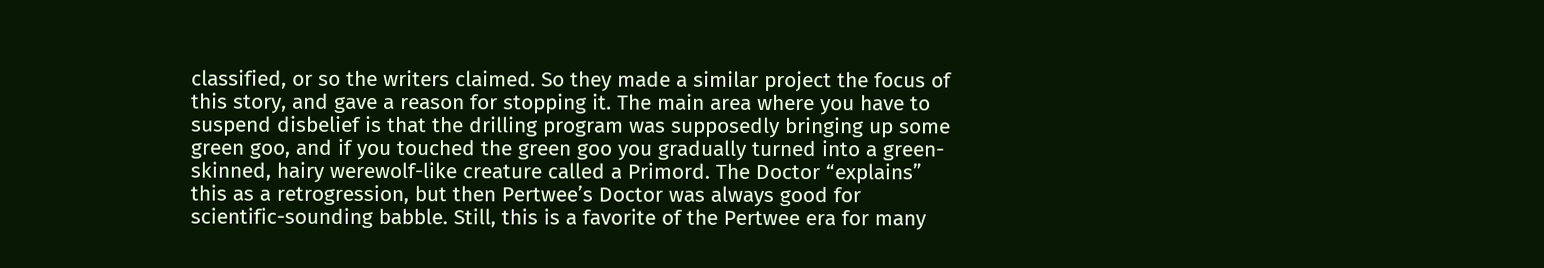classified, or so the writers claimed. So they made a similar project the focus of this story, and gave a reason for stopping it. The main area where you have to suspend disbelief is that the drilling program was supposedly bringing up some green goo, and if you touched the green goo you gradually turned into a green-skinned, hairy werewolf-like creature called a Primord. The Doctor “explains” this as a retrogression, but then Pertwee’s Doctor was always good for scientific-sounding babble. Still, this is a favorite of the Pertwee era for many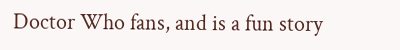Doctor Who fans, and is a fun story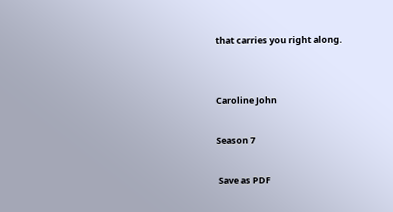that carries you right along.


Caroline John

Season 7

 Save as PDF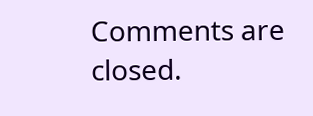Comments are closed.